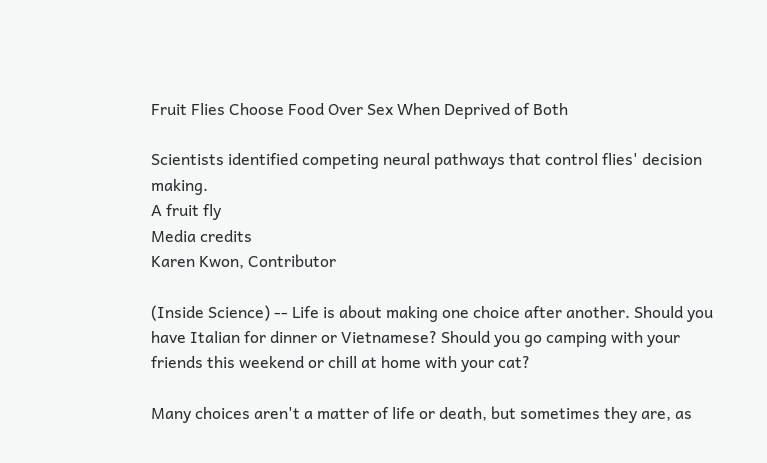Fruit Flies Choose Food Over Sex When Deprived of Both

Scientists identified competing neural pathways that control flies' decision making.
A fruit fly
Media credits
Karen Kwon, Contributor

(Inside Science) -- Life is about making one choice after another. Should you have Italian for dinner or Vietnamese? Should you go camping with your friends this weekend or chill at home with your cat?

Many choices aren't a matter of life or death, but sometimes they are, as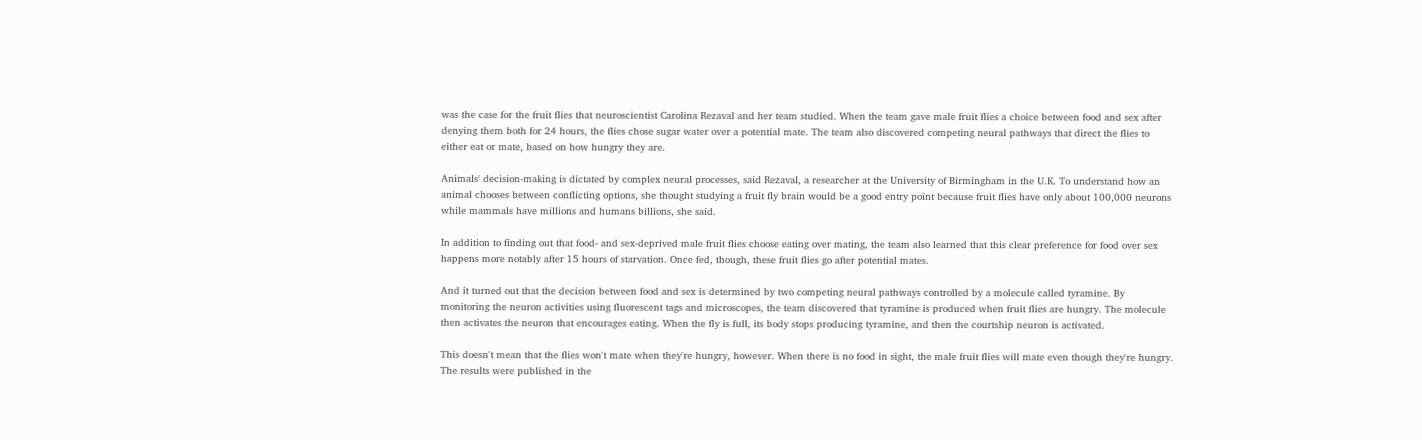was the case for the fruit flies that neuroscientist Carolina Rezaval and her team studied. When the team gave male fruit flies a choice between food and sex after denying them both for 24 hours, the flies chose sugar water over a potential mate. The team also discovered competing neural pathways that direct the flies to either eat or mate, based on how hungry they are.

Animals' decision-making is dictated by complex neural processes, said Rezaval, a researcher at the University of Birmingham in the U.K. To understand how an animal chooses between conflicting options, she thought studying a fruit fly brain would be a good entry point because fruit flies have only about 100,000 neurons while mammals have millions and humans billions, she said.

In addition to finding out that food- and sex-deprived male fruit flies choose eating over mating, the team also learned that this clear preference for food over sex happens more notably after 15 hours of starvation. Once fed, though, these fruit flies go after potential mates.

And it turned out that the decision between food and sex is determined by two competing neural pathways controlled by a molecule called tyramine. By monitoring the neuron activities using fluorescent tags and microscopes, the team discovered that tyramine is produced when fruit flies are hungry. The molecule then activates the neuron that encourages eating. When the fly is full, its body stops producing tyramine, and then the courtship neuron is activated.

This doesn't mean that the flies won't mate when they're hungry, however. When there is no food in sight, the male fruit flies will mate even though they're hungry. The results were published in the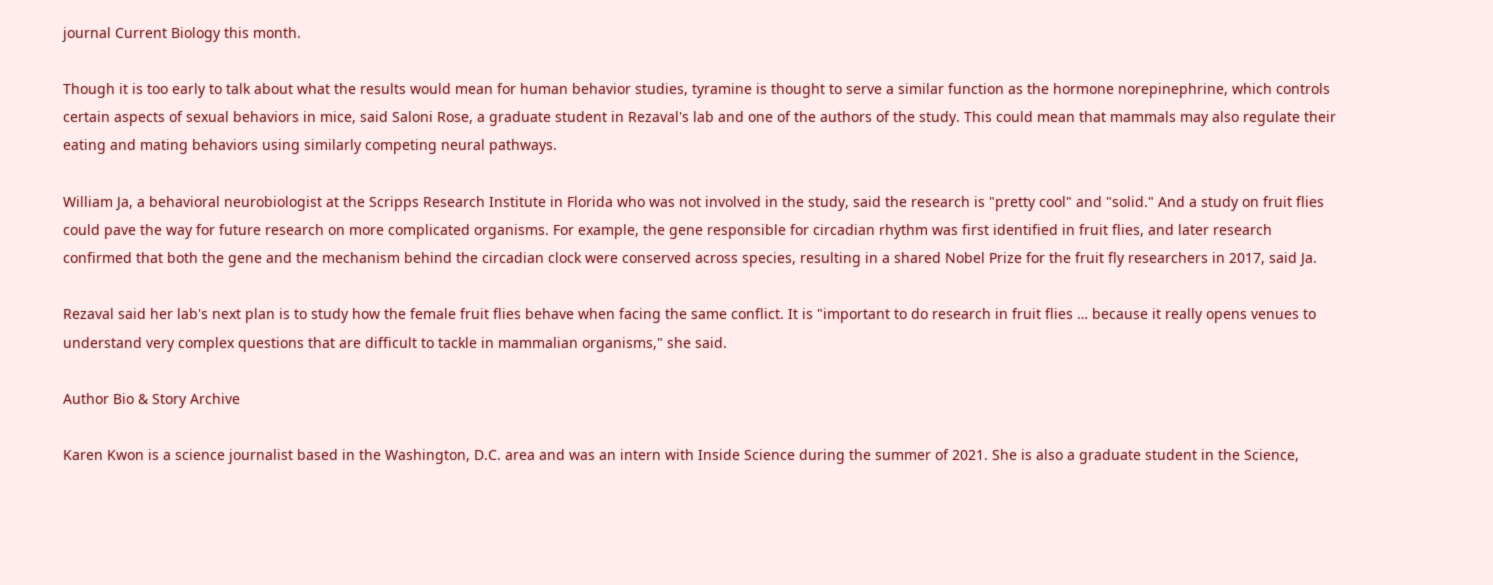journal Current Biology this month.

Though it is too early to talk about what the results would mean for human behavior studies, tyramine is thought to serve a similar function as the hormone norepinephrine, which controls certain aspects of sexual behaviors in mice, said Saloni Rose, a graduate student in Rezaval's lab and one of the authors of the study. This could mean that mammals may also regulate their eating and mating behaviors using similarly competing neural pathways.

William Ja, a behavioral neurobiologist at the Scripps Research Institute in Florida who was not involved in the study, said the research is "pretty cool" and "solid." And a study on fruit flies could pave the way for future research on more complicated organisms. For example, the gene responsible for circadian rhythm was first identified in fruit flies, and later research confirmed that both the gene and the mechanism behind the circadian clock were conserved across species, resulting in a shared Nobel Prize for the fruit fly researchers in 2017, said Ja.

Rezaval said her lab's next plan is to study how the female fruit flies behave when facing the same conflict. It is "important to do research in fruit flies … because it really opens venues to understand very complex questions that are difficult to tackle in mammalian organisms," she said.

Author Bio & Story Archive

Karen Kwon is a science journalist based in the Washington, D.C. area and was an intern with Inside Science during the summer of 2021. She is also a graduate student in the Science,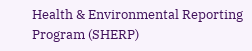Health & Environmental Reporting Program (SHERP)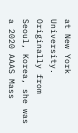at New York University. Originally from Seoul, Korea, she was a 2020 AAAS Mass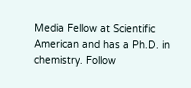Media Fellow at Scientific American and has a Ph.D. in chemistry. Follow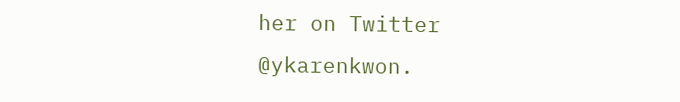her on Twitter @ykarenkwon.